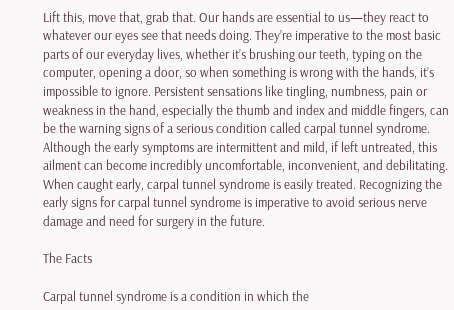Lift this, move that, grab that. Our hands are essential to us—they react to whatever our eyes see that needs doing. They’re imperative to the most basic parts of our everyday lives, whether it’s brushing our teeth, typing on the computer, opening a door, so when something is wrong with the hands, it’s impossible to ignore. Persistent sensations like tingling, numbness, pain or weakness in the hand, especially the thumb and index and middle fingers, can be the warning signs of a serious condition called carpal tunnel syndrome. Although the early symptoms are intermittent and mild, if left untreated, this ailment can become incredibly uncomfortable, inconvenient, and debilitating. When caught early, carpal tunnel syndrome is easily treated. Recognizing the early signs for carpal tunnel syndrome is imperative to avoid serious nerve damage and need for surgery in the future.

The Facts

Carpal tunnel syndrome is a condition in which the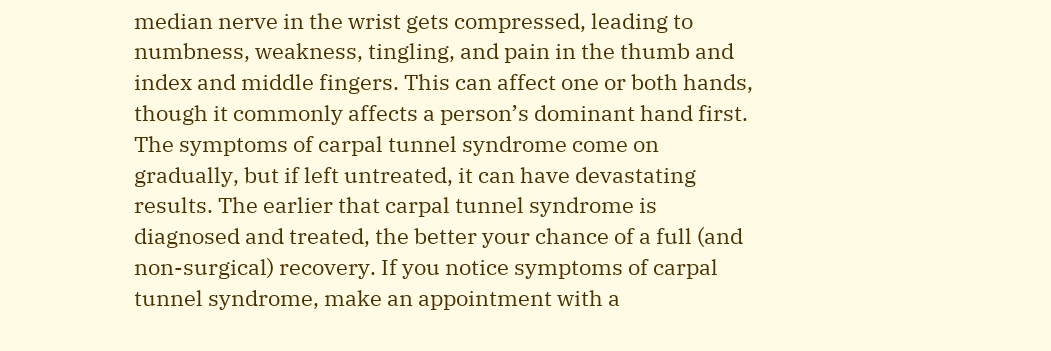median nerve in the wrist gets compressed, leading to numbness, weakness, tingling, and pain in the thumb and index and middle fingers. This can affect one or both hands, though it commonly affects a person’s dominant hand first. The symptoms of carpal tunnel syndrome come on gradually, but if left untreated, it can have devastating results. The earlier that carpal tunnel syndrome is diagnosed and treated, the better your chance of a full (and non-surgical) recovery. If you notice symptoms of carpal tunnel syndrome, make an appointment with a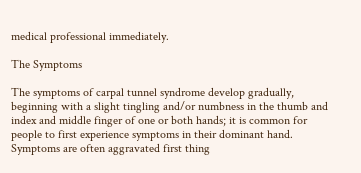medical professional immediately.

The Symptoms

The symptoms of carpal tunnel syndrome develop gradually, beginning with a slight tingling and/or numbness in the thumb and index and middle finger of one or both hands; it is common for people to first experience symptoms in their dominant hand. Symptoms are often aggravated first thing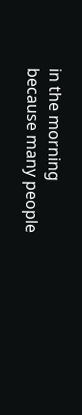in the morning because many people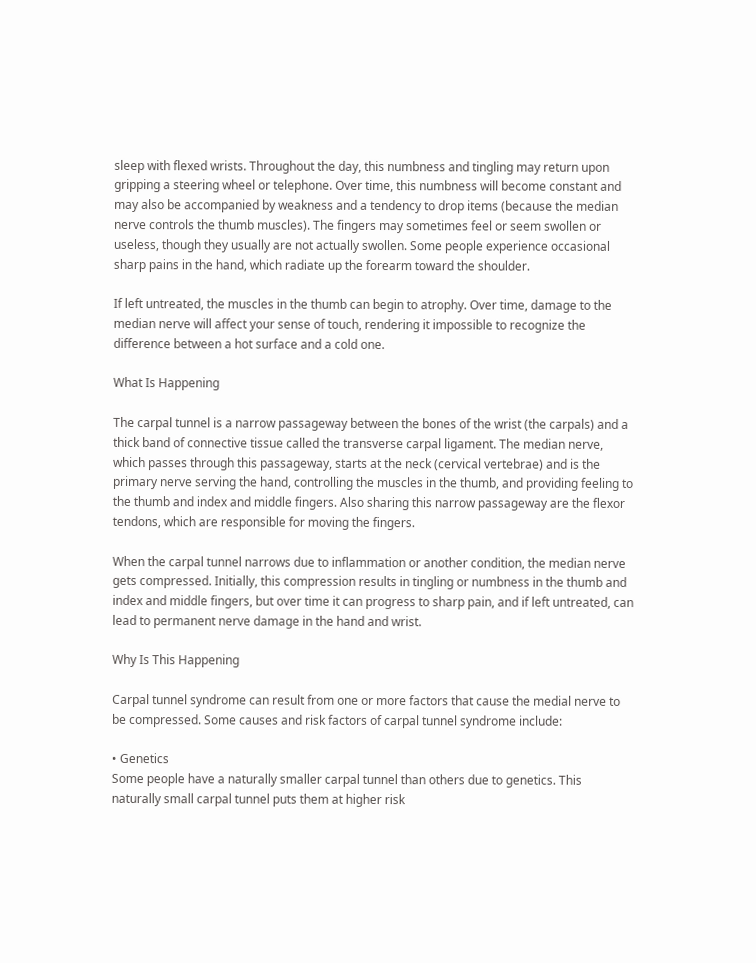sleep with flexed wrists. Throughout the day, this numbness and tingling may return upon gripping a steering wheel or telephone. Over time, this numbness will become constant and may also be accompanied by weakness and a tendency to drop items (because the median nerve controls the thumb muscles). The fingers may sometimes feel or seem swollen or useless, though they usually are not actually swollen. Some people experience occasional sharp pains in the hand, which radiate up the forearm toward the shoulder.

If left untreated, the muscles in the thumb can begin to atrophy. Over time, damage to the median nerve will affect your sense of touch, rendering it impossible to recognize the difference between a hot surface and a cold one.

What Is Happening

The carpal tunnel is a narrow passageway between the bones of the wrist (the carpals) and a thick band of connective tissue called the transverse carpal ligament. The median nerve, which passes through this passageway, starts at the neck (cervical vertebrae) and is the primary nerve serving the hand, controlling the muscles in the thumb, and providing feeling to the thumb and index and middle fingers. Also sharing this narrow passageway are the flexor tendons, which are responsible for moving the fingers.

When the carpal tunnel narrows due to inflammation or another condition, the median nerve gets compressed. Initially, this compression results in tingling or numbness in the thumb and index and middle fingers, but over time it can progress to sharp pain, and if left untreated, can lead to permanent nerve damage in the hand and wrist.

Why Is This Happening

Carpal tunnel syndrome can result from one or more factors that cause the medial nerve to be compressed. Some causes and risk factors of carpal tunnel syndrome include:

• Genetics
Some people have a naturally smaller carpal tunnel than others due to genetics. This naturally small carpal tunnel puts them at higher risk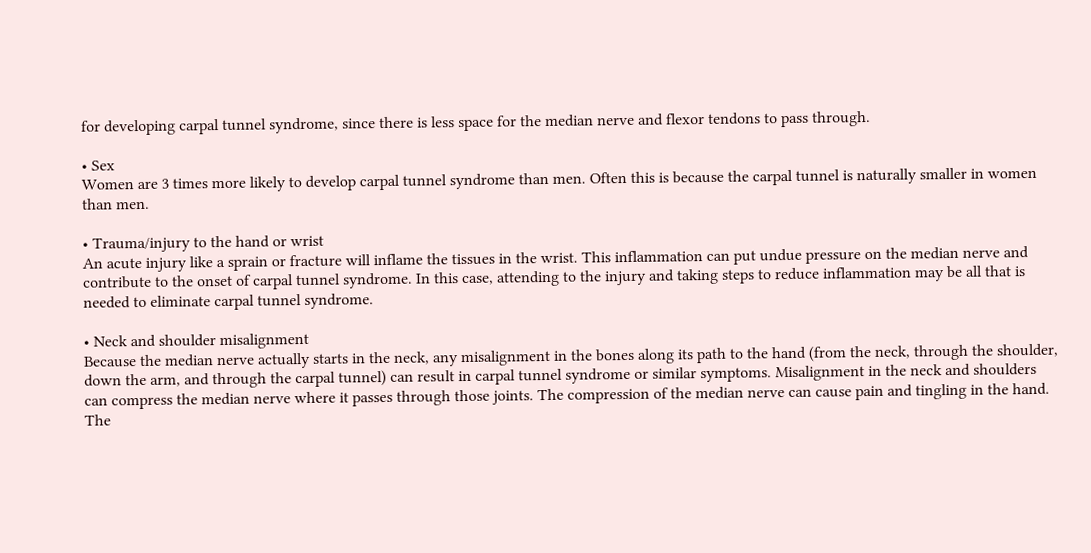for developing carpal tunnel syndrome, since there is less space for the median nerve and flexor tendons to pass through.

• Sex
Women are 3 times more likely to develop carpal tunnel syndrome than men. Often this is because the carpal tunnel is naturally smaller in women than men.

• Trauma/injury to the hand or wrist
An acute injury like a sprain or fracture will inflame the tissues in the wrist. This inflammation can put undue pressure on the median nerve and contribute to the onset of carpal tunnel syndrome. In this case, attending to the injury and taking steps to reduce inflammation may be all that is needed to eliminate carpal tunnel syndrome.

• Neck and shoulder misalignment
Because the median nerve actually starts in the neck, any misalignment in the bones along its path to the hand (from the neck, through the shoulder, down the arm, and through the carpal tunnel) can result in carpal tunnel syndrome or similar symptoms. Misalignment in the neck and shoulders can compress the median nerve where it passes through those joints. The compression of the median nerve can cause pain and tingling in the hand. The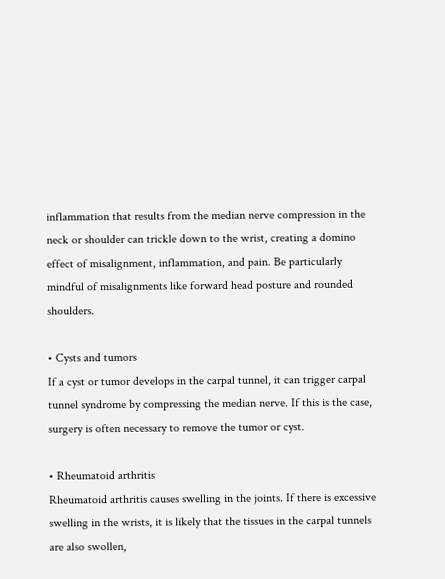inflammation that results from the median nerve compression in the neck or shoulder can trickle down to the wrist, creating a domino effect of misalignment, inflammation, and pain. Be particularly mindful of misalignments like forward head posture and rounded shoulders.

• Cysts and tumors
If a cyst or tumor develops in the carpal tunnel, it can trigger carpal tunnel syndrome by compressing the median nerve. If this is the case, surgery is often necessary to remove the tumor or cyst.

• Rheumatoid arthritis
Rheumatoid arthritis causes swelling in the joints. If there is excessive swelling in the wrists, it is likely that the tissues in the carpal tunnels are also swollen,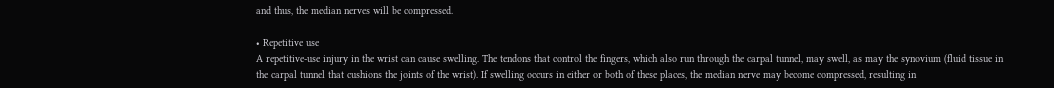and thus, the median nerves will be compressed.

• Repetitive use
A repetitive-use injury in the wrist can cause swelling. The tendons that control the fingers, which also run through the carpal tunnel, may swell, as may the synovium (fluid tissue in the carpal tunnel that cushions the joints of the wrist). If swelling occurs in either or both of these places, the median nerve may become compressed, resulting in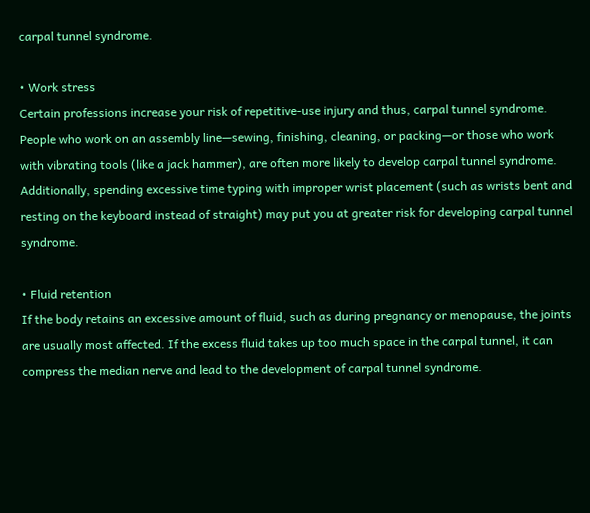carpal tunnel syndrome.

• Work stress
Certain professions increase your risk of repetitive-use injury and thus, carpal tunnel syndrome. People who work on an assembly line—sewing, finishing, cleaning, or packing—or those who work with vibrating tools (like a jack hammer), are often more likely to develop carpal tunnel syndrome. Additionally, spending excessive time typing with improper wrist placement (such as wrists bent and resting on the keyboard instead of straight) may put you at greater risk for developing carpal tunnel syndrome.

• Fluid retention
If the body retains an excessive amount of fluid, such as during pregnancy or menopause, the joints are usually most affected. If the excess fluid takes up too much space in the carpal tunnel, it can compress the median nerve and lead to the development of carpal tunnel syndrome.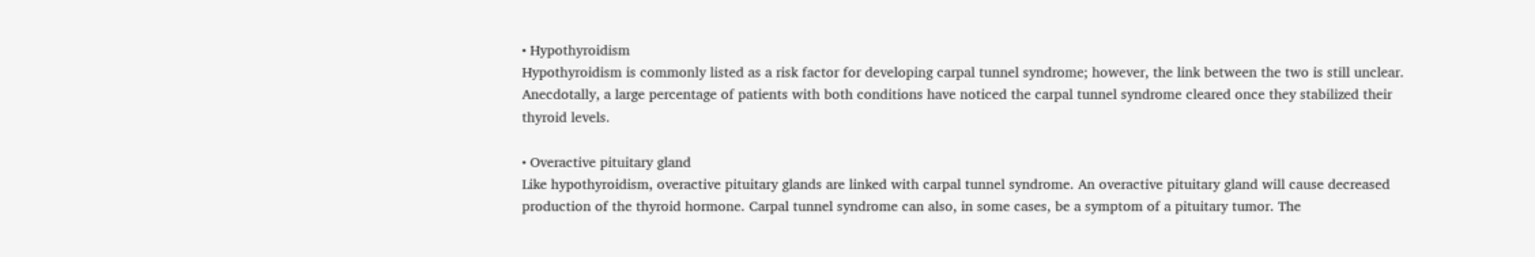• Hypothyroidism
Hypothyroidism is commonly listed as a risk factor for developing carpal tunnel syndrome; however, the link between the two is still unclear. Anecdotally, a large percentage of patients with both conditions have noticed the carpal tunnel syndrome cleared once they stabilized their thyroid levels.

• Overactive pituitary gland
Like hypothyroidism, overactive pituitary glands are linked with carpal tunnel syndrome. An overactive pituitary gland will cause decreased production of the thyroid hormone. Carpal tunnel syndrome can also, in some cases, be a symptom of a pituitary tumor. The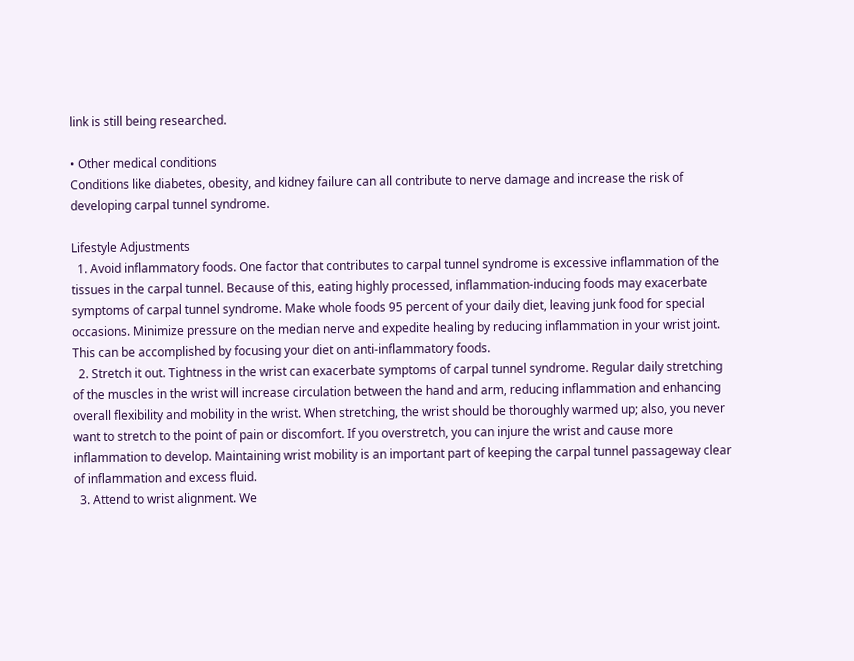link is still being researched.

• Other medical conditions
Conditions like diabetes, obesity, and kidney failure can all contribute to nerve damage and increase the risk of developing carpal tunnel syndrome.

Lifestyle Adjustments
  1. Avoid inflammatory foods. One factor that contributes to carpal tunnel syndrome is excessive inflammation of the tissues in the carpal tunnel. Because of this, eating highly processed, inflammation-inducing foods may exacerbate symptoms of carpal tunnel syndrome. Make whole foods 95 percent of your daily diet, leaving junk food for special occasions. Minimize pressure on the median nerve and expedite healing by reducing inflammation in your wrist joint. This can be accomplished by focusing your diet on anti-inflammatory foods.
  2. Stretch it out. Tightness in the wrist can exacerbate symptoms of carpal tunnel syndrome. Regular daily stretching of the muscles in the wrist will increase circulation between the hand and arm, reducing inflammation and enhancing overall flexibility and mobility in the wrist. When stretching, the wrist should be thoroughly warmed up; also, you never want to stretch to the point of pain or discomfort. If you overstretch, you can injure the wrist and cause more inflammation to develop. Maintaining wrist mobility is an important part of keeping the carpal tunnel passageway clear of inflammation and excess fluid.
  3. Attend to wrist alignment. We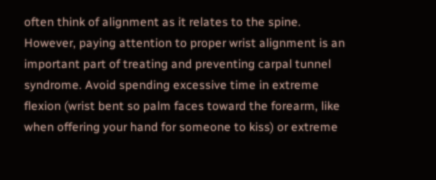often think of alignment as it relates to the spine. However, paying attention to proper wrist alignment is an important part of treating and preventing carpal tunnel syndrome. Avoid spending excessive time in extreme flexion (wrist bent so palm faces toward the forearm, like when offering your hand for someone to kiss) or extreme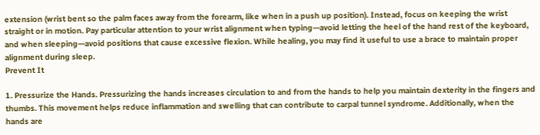extension (wrist bent so the palm faces away from the forearm, like when in a push up position). Instead, focus on keeping the wrist straight or in motion. Pay particular attention to your wrist alignment when typing—avoid letting the heel of the hand rest of the keyboard, and when sleeping—avoid positions that cause excessive flexion. While healing, you may find it useful to use a brace to maintain proper alignment during sleep.
Prevent It

1. Pressurize the Hands. Pressurizing the hands increases circulation to and from the hands to help you maintain dexterity in the fingers and thumbs. This movement helps reduce inflammation and swelling that can contribute to carpal tunnel syndrome. Additionally, when the hands are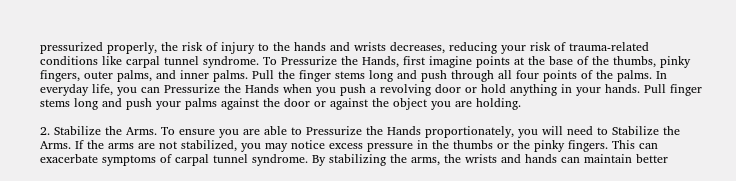pressurized properly, the risk of injury to the hands and wrists decreases, reducing your risk of trauma-related conditions like carpal tunnel syndrome. To Pressurize the Hands, first imagine points at the base of the thumbs, pinky fingers, outer palms, and inner palms. Pull the finger stems long and push through all four points of the palms. In everyday life, you can Pressurize the Hands when you push a revolving door or hold anything in your hands. Pull finger stems long and push your palms against the door or against the object you are holding.

2. Stabilize the Arms. To ensure you are able to Pressurize the Hands proportionately, you will need to Stabilize the Arms. If the arms are not stabilized, you may notice excess pressure in the thumbs or the pinky fingers. This can exacerbate symptoms of carpal tunnel syndrome. By stabilizing the arms, the wrists and hands can maintain better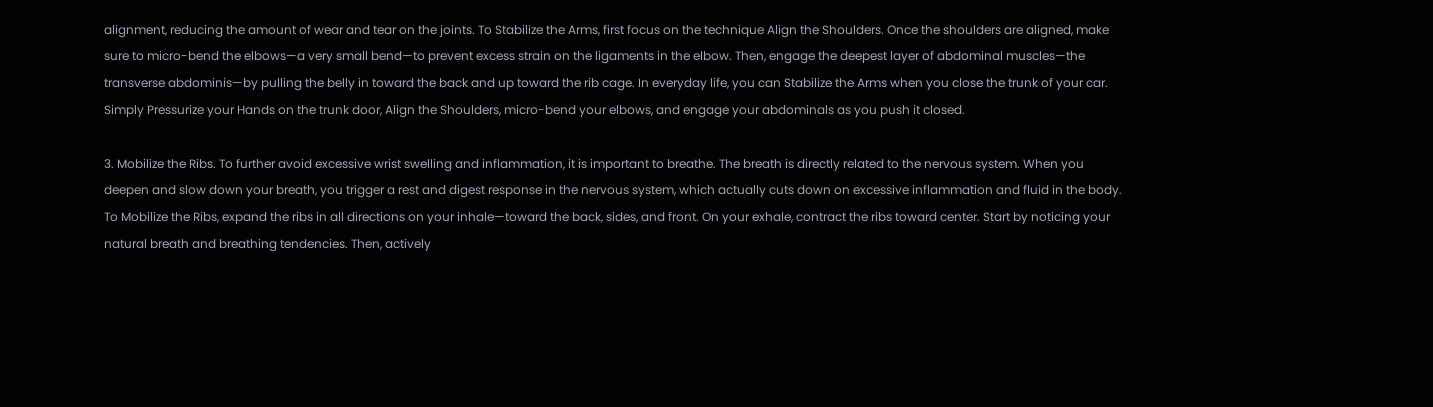alignment, reducing the amount of wear and tear on the joints. To Stabilize the Arms, first focus on the technique Align the Shoulders. Once the shoulders are aligned, make sure to micro-bend the elbows—a very small bend—to prevent excess strain on the ligaments in the elbow. Then, engage the deepest layer of abdominal muscles—the transverse abdominis—by pulling the belly in toward the back and up toward the rib cage. In everyday life, you can Stabilize the Arms when you close the trunk of your car. Simply Pressurize your Hands on the trunk door, Align the Shoulders, micro-bend your elbows, and engage your abdominals as you push it closed.

3. Mobilize the Ribs. To further avoid excessive wrist swelling and inflammation, it is important to breathe. The breath is directly related to the nervous system. When you deepen and slow down your breath, you trigger a rest and digest response in the nervous system, which actually cuts down on excessive inflammation and fluid in the body. To Mobilize the Ribs, expand the ribs in all directions on your inhale—toward the back, sides, and front. On your exhale, contract the ribs toward center. Start by noticing your natural breath and breathing tendencies. Then, actively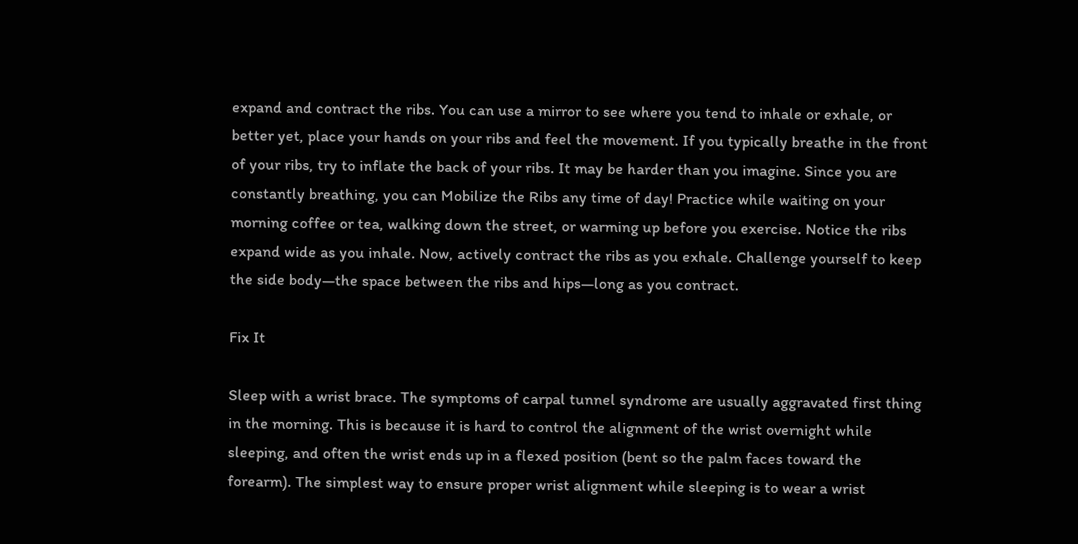expand and contract the ribs. You can use a mirror to see where you tend to inhale or exhale, or better yet, place your hands on your ribs and feel the movement. If you typically breathe in the front of your ribs, try to inflate the back of your ribs. It may be harder than you imagine. Since you are constantly breathing, you can Mobilize the Ribs any time of day! Practice while waiting on your morning coffee or tea, walking down the street, or warming up before you exercise. Notice the ribs expand wide as you inhale. Now, actively contract the ribs as you exhale. Challenge yourself to keep the side body—the space between the ribs and hips—long as you contract.

Fix It

Sleep with a wrist brace. The symptoms of carpal tunnel syndrome are usually aggravated first thing in the morning. This is because it is hard to control the alignment of the wrist overnight while sleeping, and often the wrist ends up in a flexed position (bent so the palm faces toward the forearm). The simplest way to ensure proper wrist alignment while sleeping is to wear a wrist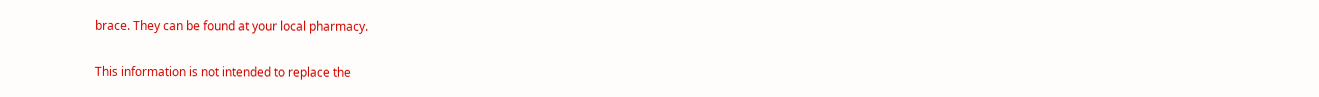brace. They can be found at your local pharmacy.

This information is not intended to replace the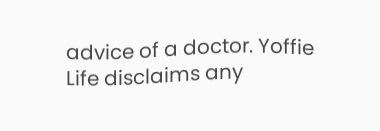advice of a doctor. Yoffie Life disclaims any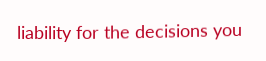liability for the decisions you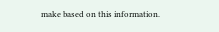make based on this information.